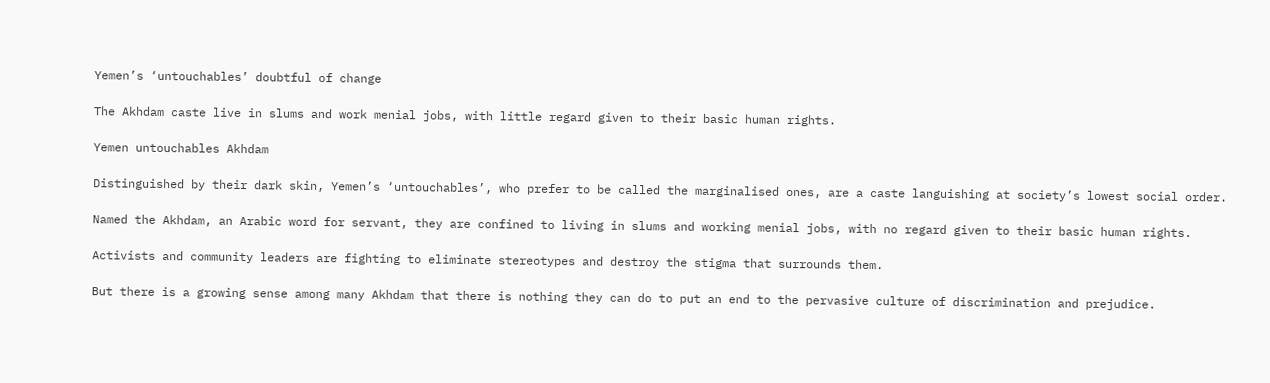Yemen’s ‘untouchables’ doubtful of change

The Akhdam caste live in slums and work menial jobs, with little regard given to their basic human rights.

Yemen untouchables Akhdam

Distinguished by their dark skin, Yemen’s ‘untouchables’, who prefer to be called the marginalised ones, are a caste languishing at society’s lowest social order.

Named the Akhdam, an Arabic word for servant, they are confined to living in slums and working menial jobs, with no regard given to their basic human rights.

Activists and community leaders are fighting to eliminate stereotypes and destroy the stigma that surrounds them.

But there is a growing sense among many Akhdam that there is nothing they can do to put an end to the pervasive culture of discrimination and prejudice.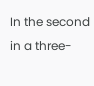In the second in a three-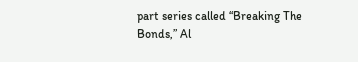part series called “Breaking The Bonds,” Al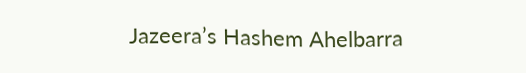Jazeera’s Hashem Ahelbarra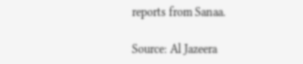reports from Sanaa.

Source: Al Jazeera